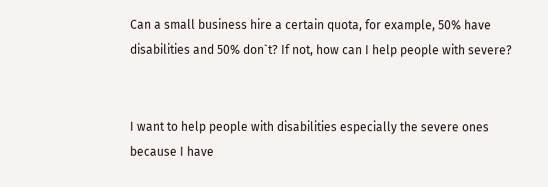Can a small business hire a certain quota, for example, 50% have disabilities and 50% don`t? If not, how can I help people with severe?


I want to help people with disabilities especially the severe ones because I have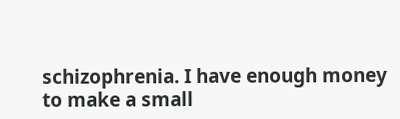schizophrenia. I have enough money to make a small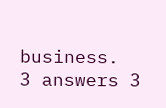business.
3 answers 3